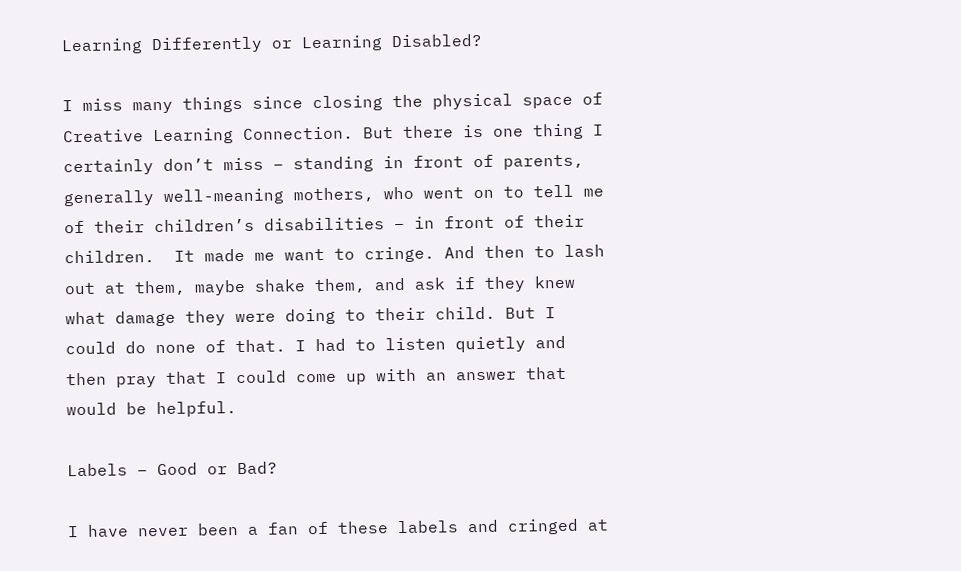Learning Differently or Learning Disabled?

I miss many things since closing the physical space of Creative Learning Connection. But there is one thing I certainly don’t miss – standing in front of parents, generally well-meaning mothers, who went on to tell me of their children’s disabilities – in front of their children.  It made me want to cringe. And then to lash out at them, maybe shake them, and ask if they knew what damage they were doing to their child. But I could do none of that. I had to listen quietly and then pray that I could come up with an answer that would be helpful.

Labels – Good or Bad?

I have never been a fan of these labels and cringed at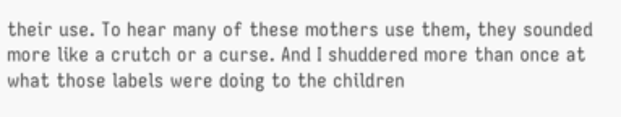their use. To hear many of these mothers use them, they sounded more like a crutch or a curse. And I shuddered more than once at what those labels were doing to the children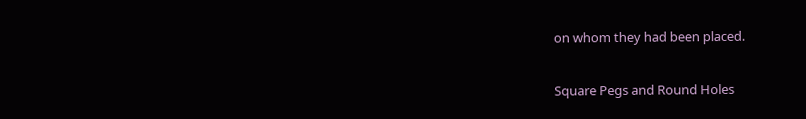on whom they had been placed.

Square Pegs and Round Holes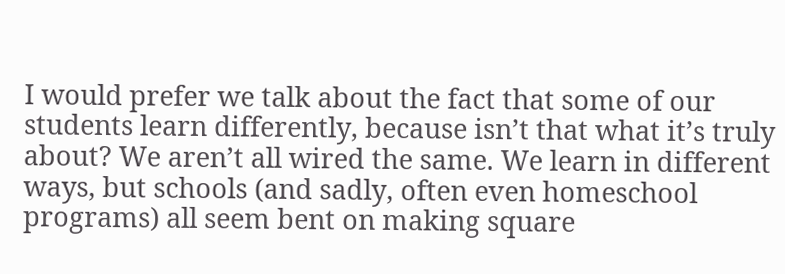I would prefer we talk about the fact that some of our students learn differently, because isn’t that what it’s truly about? We aren’t all wired the same. We learn in different ways, but schools (and sadly, often even homeschool programs) all seem bent on making square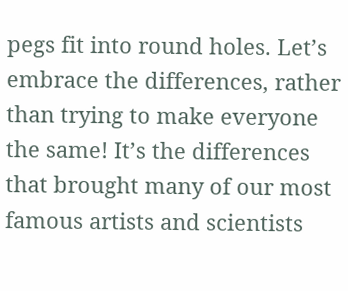pegs fit into round holes. Let’s embrace the differences, rather than trying to make everyone the same! It’s the differences that brought many of our most famous artists and scientists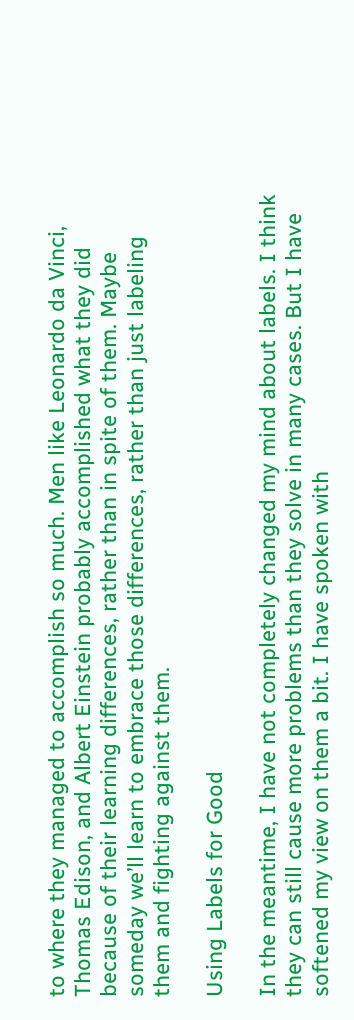to where they managed to accomplish so much. Men like Leonardo da Vinci, Thomas Edison, and Albert Einstein probably accomplished what they did because of their learning differences, rather than in spite of them. Maybe someday we’ll learn to embrace those differences, rather than just labeling them and fighting against them.

Using Labels for Good

In the meantime, I have not completely changed my mind about labels. I think they can still cause more problems than they solve in many cases. But I have softened my view on them a bit. I have spoken with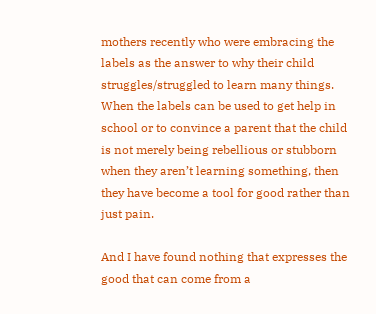mothers recently who were embracing the labels as the answer to why their child struggles/struggled to learn many things. When the labels can be used to get help in school or to convince a parent that the child is not merely being rebellious or stubborn when they aren’t learning something, then they have become a tool for good rather than just pain.

And I have found nothing that expresses the good that can come from a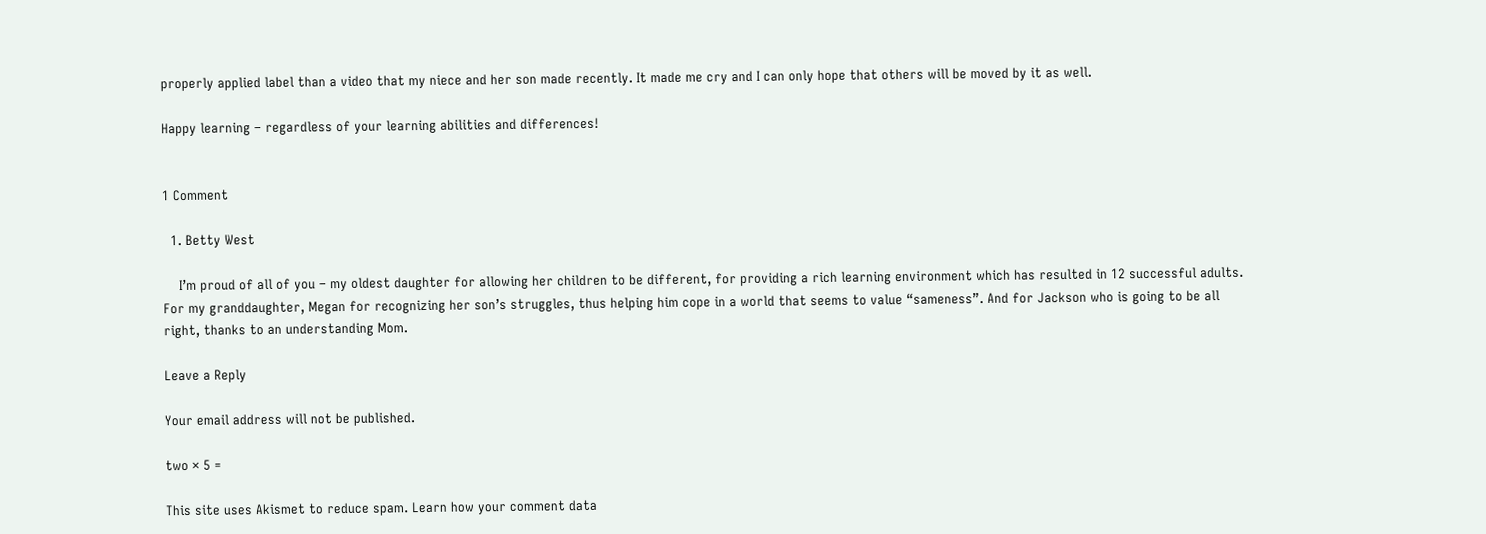properly applied label than a video that my niece and her son made recently. It made me cry and I can only hope that others will be moved by it as well.

Happy learning – regardless of your learning abilities and differences!


1 Comment

  1. Betty West

    I’m proud of all of you – my oldest daughter for allowing her children to be different, for providing a rich learning environment which has resulted in 12 successful adults. For my granddaughter, Megan for recognizing her son’s struggles, thus helping him cope in a world that seems to value “sameness”. And for Jackson who is going to be all right, thanks to an understanding Mom.

Leave a Reply

Your email address will not be published.

two × 5 =

This site uses Akismet to reduce spam. Learn how your comment data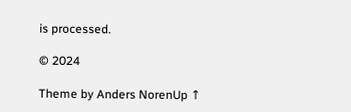is processed.

© 2024

Theme by Anders NorenUp ↑